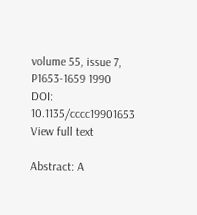volume 55, issue 7, P1653-1659 1990
DOI: 10.1135/cccc19901653
View full text

Abstract: A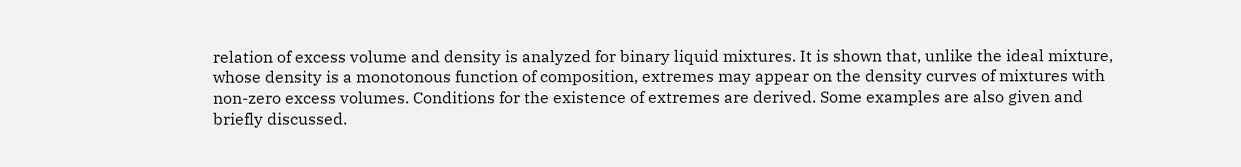relation of excess volume and density is analyzed for binary liquid mixtures. It is shown that, unlike the ideal mixture, whose density is a monotonous function of composition, extremes may appear on the density curves of mixtures with non-zero excess volumes. Conditions for the existence of extremes are derived. Some examples are also given and briefly discussed.